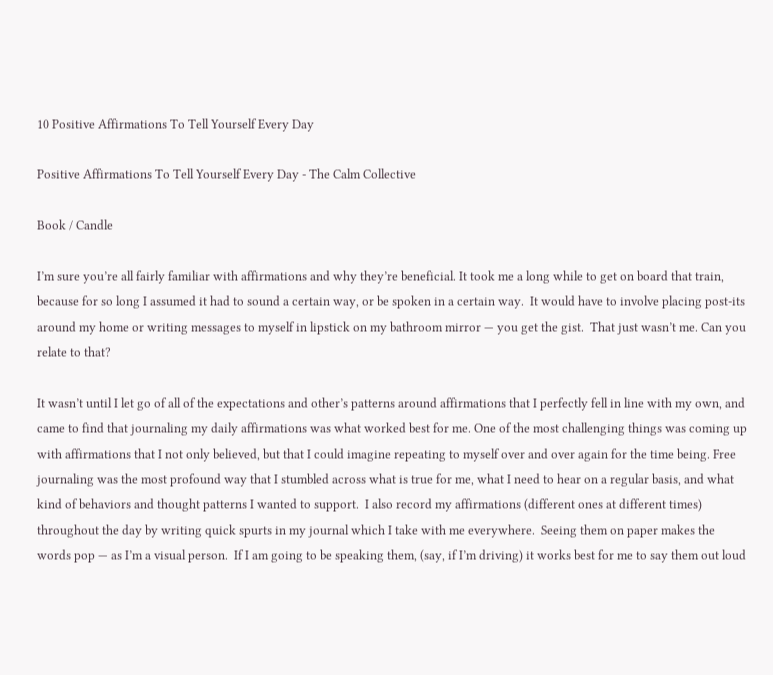10 Positive Affirmations To Tell Yourself Every Day

Positive Affirmations To Tell Yourself Every Day - The Calm Collective

Book / Candle

I’m sure you’re all fairly familiar with affirmations and why they’re beneficial. It took me a long while to get on board that train, because for so long I assumed it had to sound a certain way, or be spoken in a certain way.  It would have to involve placing post-its around my home or writing messages to myself in lipstick on my bathroom mirror — you get the gist.  That just wasn’t me. Can you relate to that?

It wasn’t until I let go of all of the expectations and other’s patterns around affirmations that I perfectly fell in line with my own, and came to find that journaling my daily affirmations was what worked best for me. One of the most challenging things was coming up with affirmations that I not only believed, but that I could imagine repeating to myself over and over again for the time being. Free journaling was the most profound way that I stumbled across what is true for me, what I need to hear on a regular basis, and what kind of behaviors and thought patterns I wanted to support.  I also record my affirmations (different ones at different times) throughout the day by writing quick spurts in my journal which I take with me everywhere.  Seeing them on paper makes the words pop — as I’m a visual person.  If I am going to be speaking them, (say, if I’m driving) it works best for me to say them out loud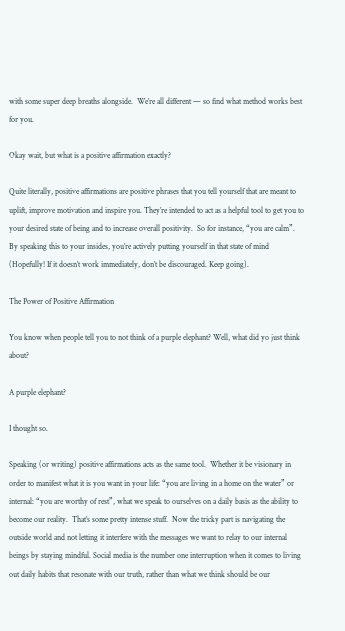with some super deep breaths alongside.  We’re all different — so find what method works best for you.

Okay wait, but what is a positive affirmation exactly?

Quite literally, positive affirmations are positive phrases that you tell yourself that are meant to uplift, improve motivation and inspire you. They’re intended to act as a helpful tool to get you to your desired state of being and to increase overall positivity.  So for instance, “you are calm”.  By speaking this to your insides, you’re actively putting yourself in that state of mind (Hopefully! If it doesn’t work immediately, don’t be discouraged. Keep going).

The Power of Positive Affirmation

You know when people tell you to not think of a purple elephant? Well, what did yo just think about?

A purple elephant?

I thought so.

Speaking (or writing) positive affirmations acts as the same tool.  Whether it be visionary in order to manifest what it is you want in your life: “you are living in a home on the water” or internal: “you are worthy of rest”, what we speak to ourselves on a daily basis as the ability to become our reality.  That’s some pretty intense stuff.  Now the tricky part is navigating the outside world and not letting it interfere with the messages we want to relay to our internal beings by staying mindful. Social media is the number one interruption when it comes to living out daily habits that resonate with our truth, rather than what we think should be our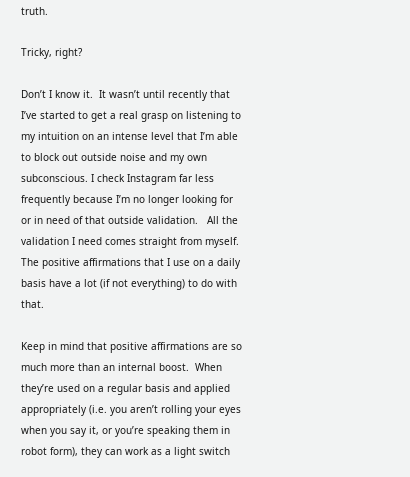truth.

Tricky, right?

Don’t I know it.  It wasn’t until recently that I’ve started to get a real grasp on listening to my intuition on an intense level that I’m able to block out outside noise and my own subconscious. I check Instagram far less frequently because I’m no longer looking for or in need of that outside validation.   All the validation I need comes straight from myself. The positive affirmations that I use on a daily basis have a lot (if not everything) to do with that.

Keep in mind that positive affirmations are so much more than an internal boost.  When they’re used on a regular basis and applied appropriately (i.e. you aren’t rolling your eyes when you say it, or you’re speaking them in robot form), they can work as a light switch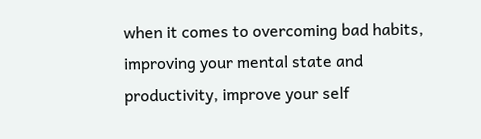when it comes to overcoming bad habits, improving your mental state and productivity, improve your self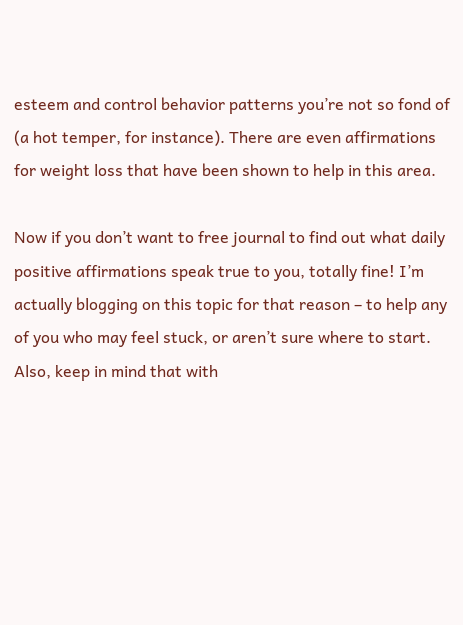esteem and control behavior patterns you’re not so fond of (a hot temper, for instance). There are even affirmations for weight loss that have been shown to help in this area.

Now if you don’t want to free journal to find out what daily positive affirmations speak true to you, totally fine! I’m actually blogging on this topic for that reason – to help any of you who may feel stuck, or aren’t sure where to start.  Also, keep in mind that with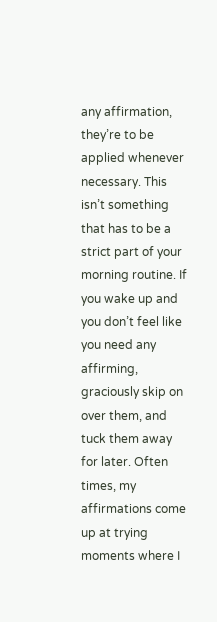any affirmation, they’re to be applied whenever necessary. This isn’t something that has to be a strict part of your morning routine. If you wake up and you don’t feel like you need any affirming, graciously skip on over them, and tuck them away for later. Often times, my affirmations come up at trying moments where I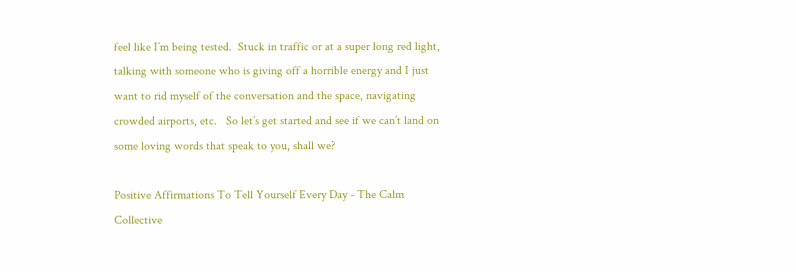feel like I’m being tested.  Stuck in traffic or at a super long red light, talking with someone who is giving off a horrible energy and I just want to rid myself of the conversation and the space, navigating crowded airports, etc.   So let’s get started and see if we can’t land on some loving words that speak to you, shall we?

Positive Affirmations To Tell Yourself Every Day - The Calm Collective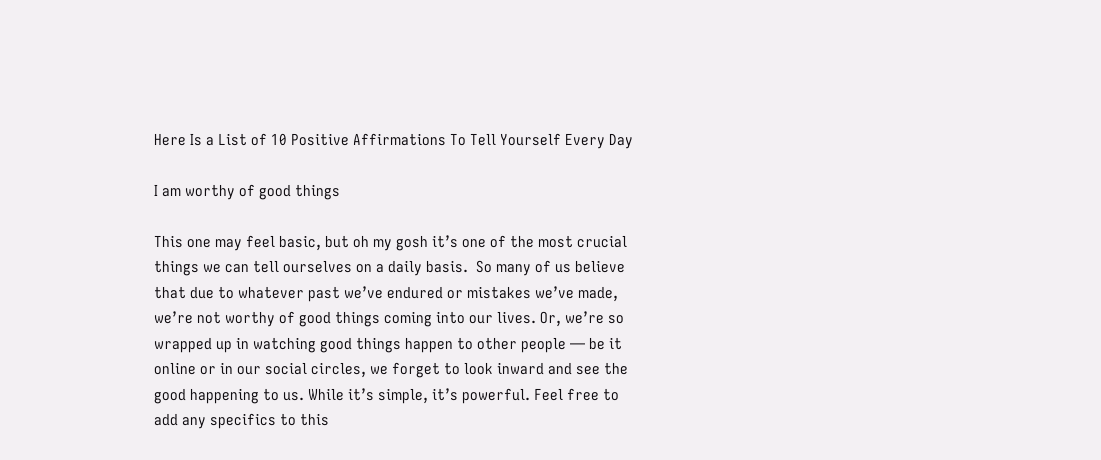Here Is a List of 10 Positive Affirmations To Tell Yourself Every Day

I am worthy of good things

This one may feel basic, but oh my gosh it’s one of the most crucial things we can tell ourselves on a daily basis.  So many of us believe that due to whatever past we’ve endured or mistakes we’ve made, we’re not worthy of good things coming into our lives. Or, we’re so wrapped up in watching good things happen to other people — be it online or in our social circles, we forget to look inward and see the good happening to us. While it’s simple, it’s powerful. Feel free to add any specifics to this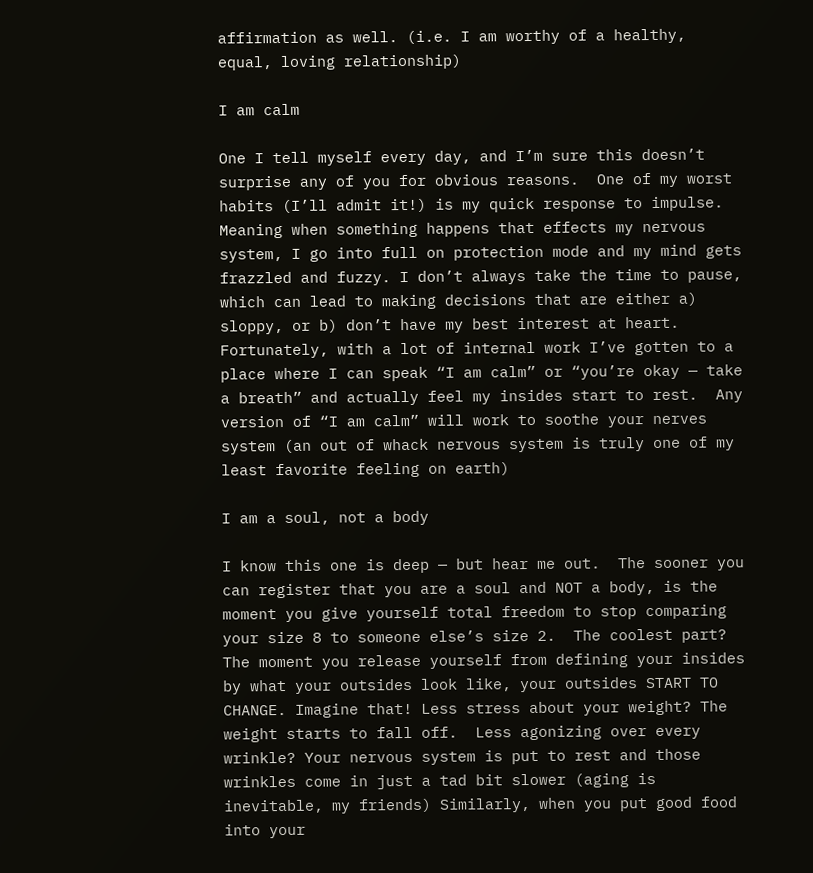affirmation as well. (i.e. I am worthy of a healthy,  equal, loving relationship)

I am calm

One I tell myself every day, and I’m sure this doesn’t surprise any of you for obvious reasons.  One of my worst habits (I’ll admit it!) is my quick response to impulse. Meaning when something happens that effects my nervous system, I go into full on protection mode and my mind gets frazzled and fuzzy. I don’t always take the time to pause, which can lead to making decisions that are either a) sloppy, or b) don’t have my best interest at heart. Fortunately, with a lot of internal work I’ve gotten to a place where I can speak “I am calm” or “you’re okay — take a breath” and actually feel my insides start to rest.  Any version of “I am calm” will work to soothe your nerves system (an out of whack nervous system is truly one of my least favorite feeling on earth)

I am a soul, not a body

I know this one is deep — but hear me out.  The sooner you can register that you are a soul and NOT a body, is the moment you give yourself total freedom to stop comparing your size 8 to someone else’s size 2.  The coolest part? The moment you release yourself from defining your insides by what your outsides look like, your outsides START TO CHANGE. Imagine that! Less stress about your weight? The weight starts to fall off.  Less agonizing over every wrinkle? Your nervous system is put to rest and those wrinkles come in just a tad bit slower (aging is inevitable, my friends) Similarly, when you put good food into your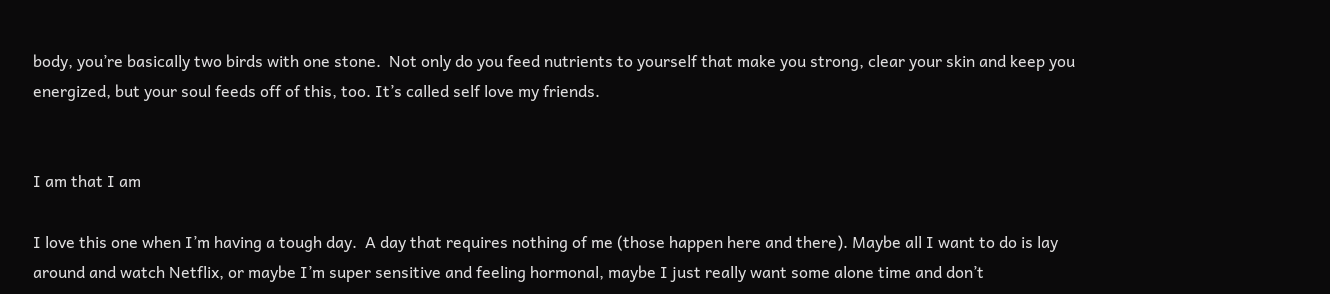body, you’re basically two birds with one stone.  Not only do you feed nutrients to yourself that make you strong, clear your skin and keep you energized, but your soul feeds off of this, too. It’s called self love my friends.


I am that I am

I love this one when I’m having a tough day.  A day that requires nothing of me (those happen here and there). Maybe all I want to do is lay around and watch Netflix, or maybe I’m super sensitive and feeling hormonal, maybe I just really want some alone time and don’t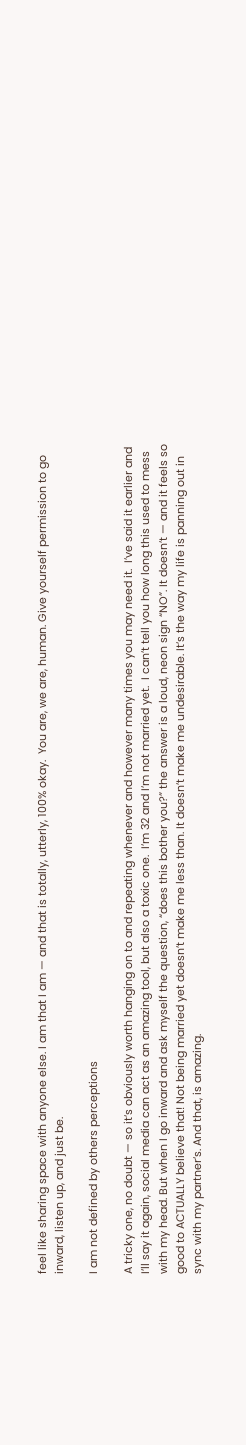feel like sharing space with anyone else. I am that I am — and that is totally, utterly, 100% okay.  You are, we are, human. Give yourself permission to go inward, listen up, and just be.

I am not defined by others perceptions

A tricky one, no doubt — so it’s obviously worth hanging on to and repeating whenever and however many times you may need it.  I’ve said it earlier and I’ll say it again, social media can act as an amazing tool, but also a toxic one.  I’m 32 and I’m not married yet.  I can’t tell you how long this used to mess with my head. But when I go inward and ask myself the question, “does this bother you?” the answer is a loud, neon sign “NO”. It doesn’t — and it feels so good to ACTUALLY believe that! Not being married yet doesn’t make me less than. It doesn’t make me undesirable. It’s the way my life is panning out in sync with my partner’s. And that, is amazing.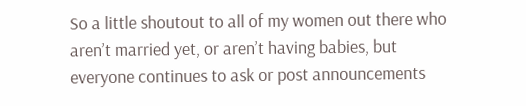So a little shoutout to all of my women out there who aren’t married yet, or aren’t having babies, but everyone continues to ask or post announcements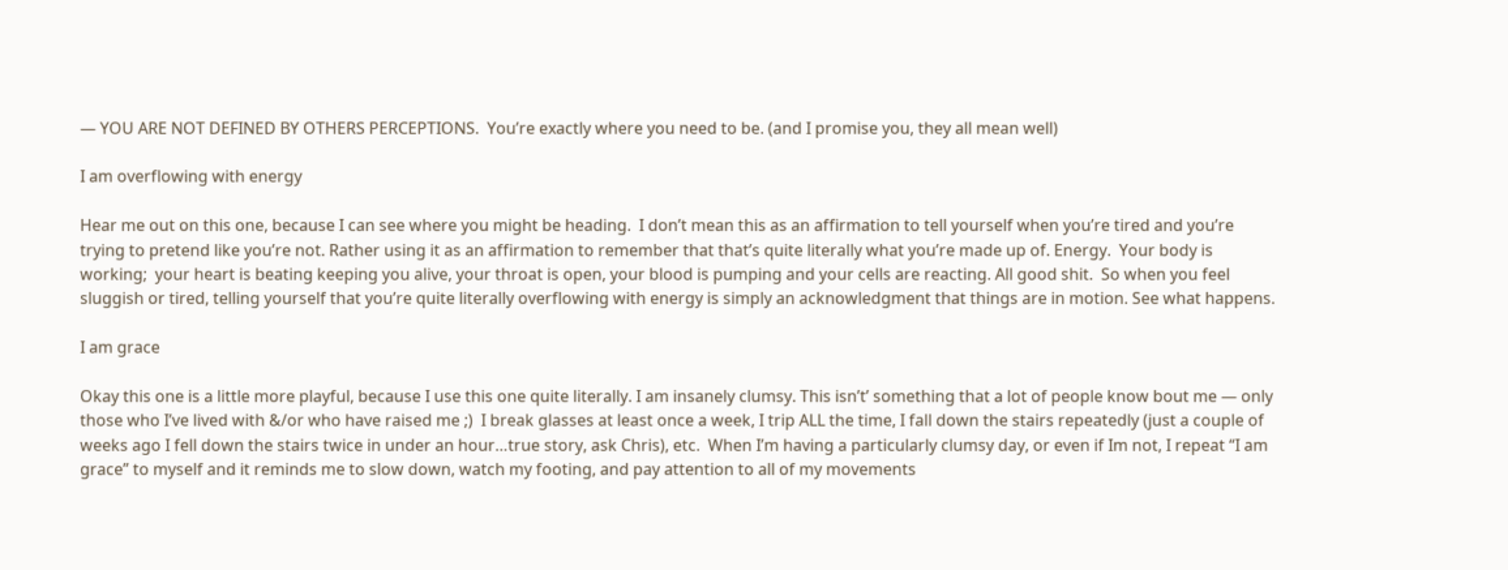— YOU ARE NOT DEFINED BY OTHERS PERCEPTIONS.  You’re exactly where you need to be. (and I promise you, they all mean well)

I am overflowing with energy

Hear me out on this one, because I can see where you might be heading.  I don’t mean this as an affirmation to tell yourself when you’re tired and you’re trying to pretend like you’re not. Rather using it as an affirmation to remember that that’s quite literally what you’re made up of. Energy.  Your body is working;  your heart is beating keeping you alive, your throat is open, your blood is pumping and your cells are reacting. All good shit.  So when you feel sluggish or tired, telling yourself that you’re quite literally overflowing with energy is simply an acknowledgment that things are in motion. See what happens.

I am grace

Okay this one is a little more playful, because I use this one quite literally. I am insanely clumsy. This isn’t’ something that a lot of people know bout me — only those who I’ve lived with &/or who have raised me ;)  I break glasses at least once a week, I trip ALL the time, I fall down the stairs repeatedly (just a couple of weeks ago I fell down the stairs twice in under an hour…true story, ask Chris), etc.  When I’m having a particularly clumsy day, or even if Im not, I repeat “I am grace” to myself and it reminds me to slow down, watch my footing, and pay attention to all of my movements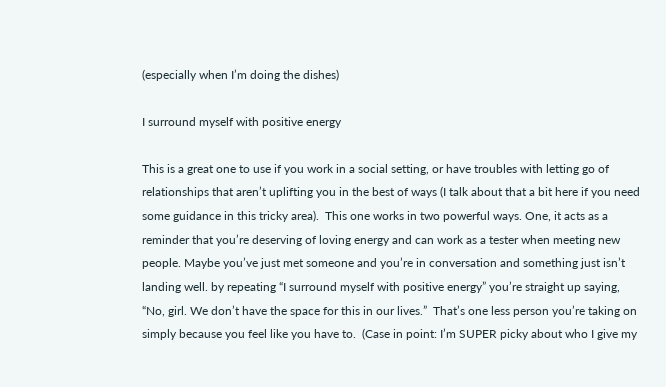(especially when I’m doing the dishes)

I surround myself with positive energy

This is a great one to use if you work in a social setting, or have troubles with letting go of relationships that aren’t uplifting you in the best of ways (I talk about that a bit here if you need some guidance in this tricky area).  This one works in two powerful ways. One, it acts as a reminder that you’re deserving of loving energy and can work as a tester when meeting new people. Maybe you’ve just met someone and you’re in conversation and something just isn’t landing well. by repeating “I surround myself with positive energy” you’re straight up saying, “No, girl. We don’t have the space for this in our lives.”  That’s one less person you’re taking on simply because you feel like you have to.  (Case in point: I’m SUPER picky about who I give my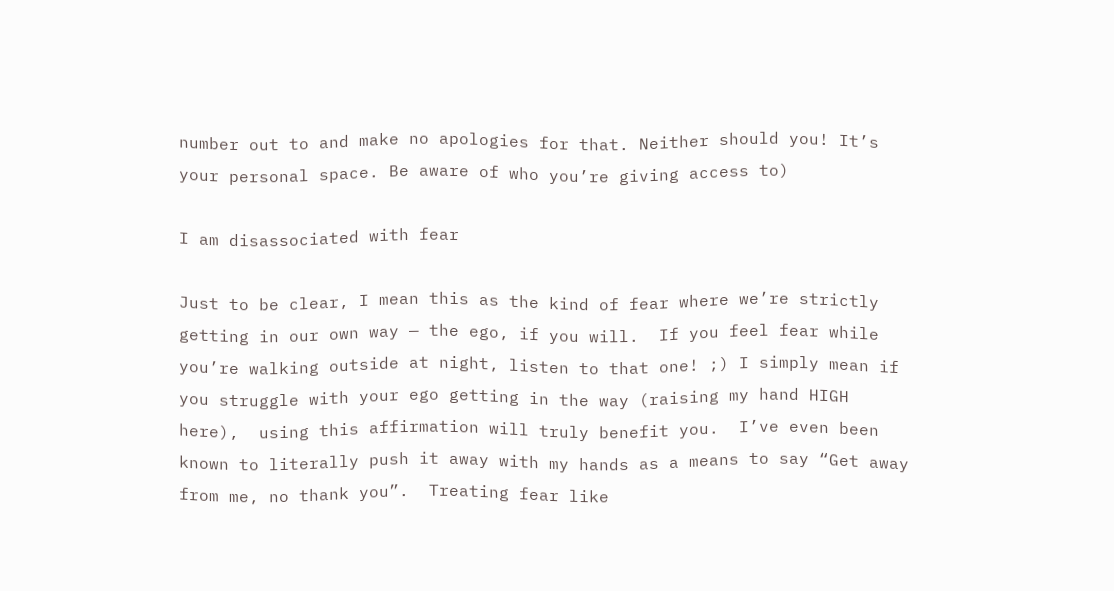number out to and make no apologies for that. Neither should you! It’s your personal space. Be aware of who you’re giving access to)

I am disassociated with fear

Just to be clear, I mean this as the kind of fear where we’re strictly getting in our own way — the ego, if you will.  If you feel fear while you’re walking outside at night, listen to that one! ;) I simply mean if you struggle with your ego getting in the way (raising my hand HIGH here),  using this affirmation will truly benefit you.  I’ve even been known to literally push it away with my hands as a means to say “Get away from me, no thank you”.  Treating fear like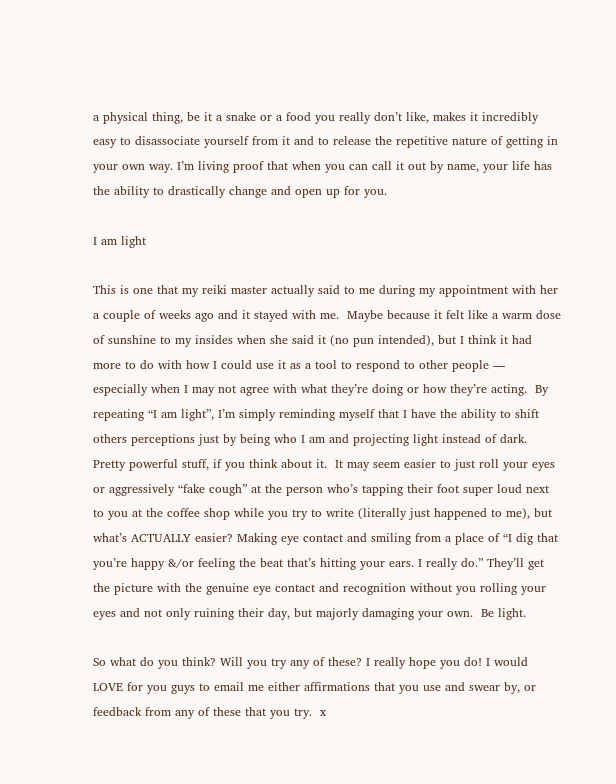a physical thing, be it a snake or a food you really don’t like, makes it incredibly easy to disassociate yourself from it and to release the repetitive nature of getting in your own way. I’m living proof that when you can call it out by name, your life has the ability to drastically change and open up for you.

I am light

This is one that my reiki master actually said to me during my appointment with her a couple of weeks ago and it stayed with me.  Maybe because it felt like a warm dose of sunshine to my insides when she said it (no pun intended), but I think it had more to do with how I could use it as a tool to respond to other people — especially when I may not agree with what they’re doing or how they’re acting.  By repeating “I am light”, I’m simply reminding myself that I have the ability to shift others perceptions just by being who I am and projecting light instead of dark.  Pretty powerful stuff, if you think about it.  It may seem easier to just roll your eyes or aggressively “fake cough” at the person who’s tapping their foot super loud next to you at the coffee shop while you try to write (literally just happened to me), but what’s ACTUALLY easier? Making eye contact and smiling from a place of “I dig that you’re happy &/or feeling the beat that’s hitting your ears. I really do.” They’ll get the picture with the genuine eye contact and recognition without you rolling your eyes and not only ruining their day, but majorly damaging your own.  Be light.

So what do you think? Will you try any of these? I really hope you do! I would LOVE for you guys to email me either affirmations that you use and swear by, or feedback from any of these that you try.  x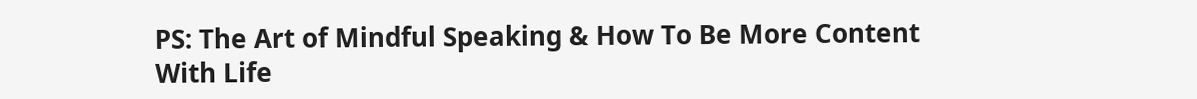PS: The Art of Mindful Speaking & How To Be More Content With Life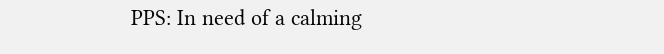PPS: In need of a calming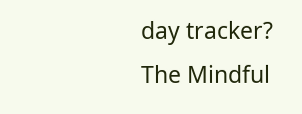day tracker? The Mindful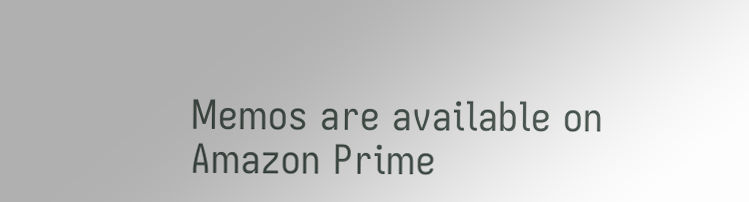Memos are available on Amazon Prime